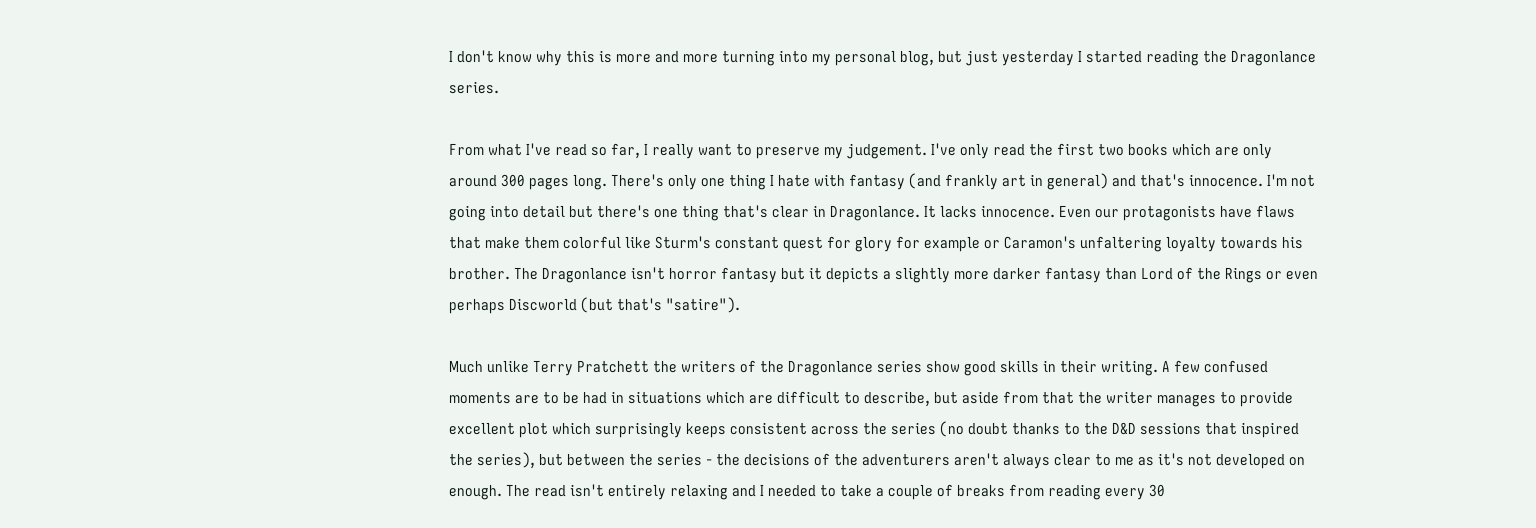I don't know why this is more and more turning into my personal blog, but just yesterday I started reading the Dragonlance series.

From what I've read so far, I really want to preserve my judgement. I've only read the first two books which are only around 300 pages long. There's only one thing I hate with fantasy (and frankly art in general) and that's innocence. I'm not going into detail but there's one thing that's clear in Dragonlance. It lacks innocence. Even our protagonists have flaws that make them colorful like Sturm's constant quest for glory for example or Caramon's unfaltering loyalty towards his brother. The Dragonlance isn't horror fantasy but it depicts a slightly more darker fantasy than Lord of the Rings or even perhaps Discworld (but that's "satire").

Much unlike Terry Pratchett the writers of the Dragonlance series show good skills in their writing. A few confused moments are to be had in situations which are difficult to describe, but aside from that the writer manages to provide excellent plot which surprisingly keeps consistent across the series (no doubt thanks to the D&D sessions that inspired the series), but between the series - the decisions of the adventurers aren't always clear to me as it's not developed on enough. The read isn't entirely relaxing and I needed to take a couple of breaks from reading every 30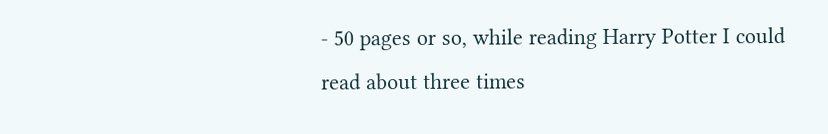- 50 pages or so, while reading Harry Potter I could read about three times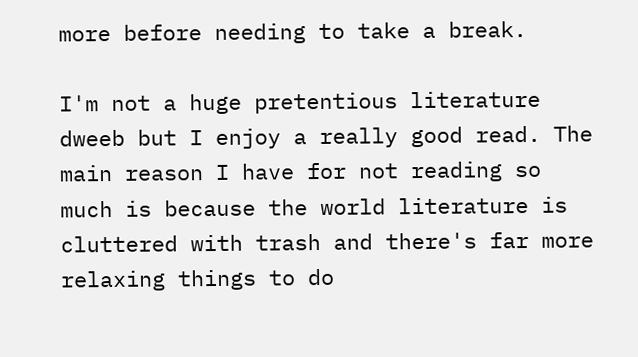more before needing to take a break.

I'm not a huge pretentious literature dweeb but I enjoy a really good read. The main reason I have for not reading so much is because the world literature is cluttered with trash and there's far more relaxing things to do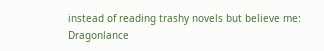instead of reading trashy novels but believe me: Dragonlance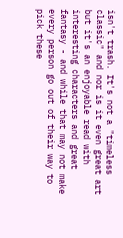isn't trash. It's not a "timeless classic" and nor is it even great art but it's an enjoyable read with interesting characters and great fantasy - and while that may not make every person go out of their way to pick these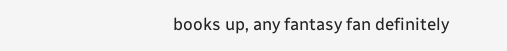books up, any fantasy fan definitely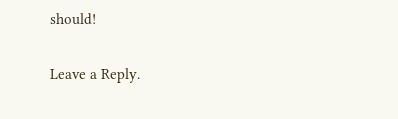should!

Leave a Reply.